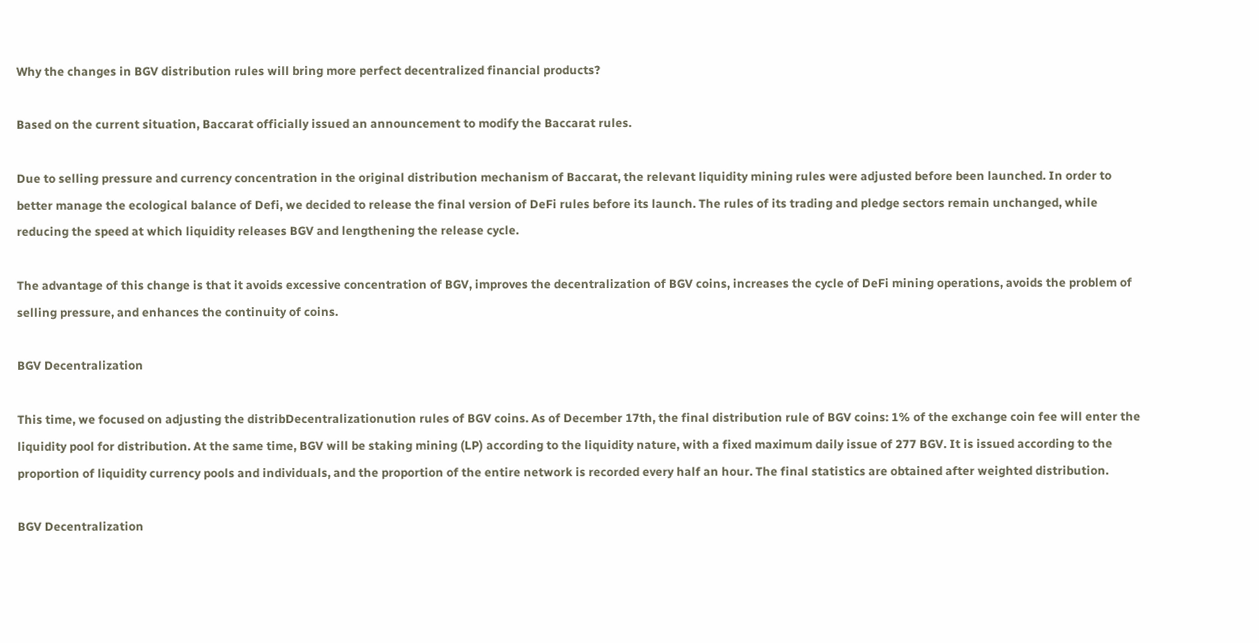Why the changes in BGV distribution rules will bring more perfect decentralized financial products?

Based on the current situation, Baccarat officially issued an announcement to modify the Baccarat rules.

Due to selling pressure and currency concentration in the original distribution mechanism of Baccarat, the relevant liquidity mining rules were adjusted before been launched. In order to better manage the ecological balance of Defi, we decided to release the final version of DeFi rules before its launch. The rules of its trading and pledge sectors remain unchanged, while reducing the speed at which liquidity releases BGV and lengthening the release cycle.

The advantage of this change is that it avoids excessive concentration of BGV, improves the decentralization of BGV coins, increases the cycle of DeFi mining operations, avoids the problem of selling pressure, and enhances the continuity of coins.

BGV Decentralization

This time, we focused on adjusting the distribDecentralizationution rules of BGV coins. As of December 17th, the final distribution rule of BGV coins: 1% of the exchange coin fee will enter the liquidity pool for distribution. At the same time, BGV will be staking mining (LP) according to the liquidity nature, with a fixed maximum daily issue of 277 BGV. It is issued according to the proportion of liquidity currency pools and individuals, and the proportion of the entire network is recorded every half an hour. The final statistics are obtained after weighted distribution.

BGV Decentralization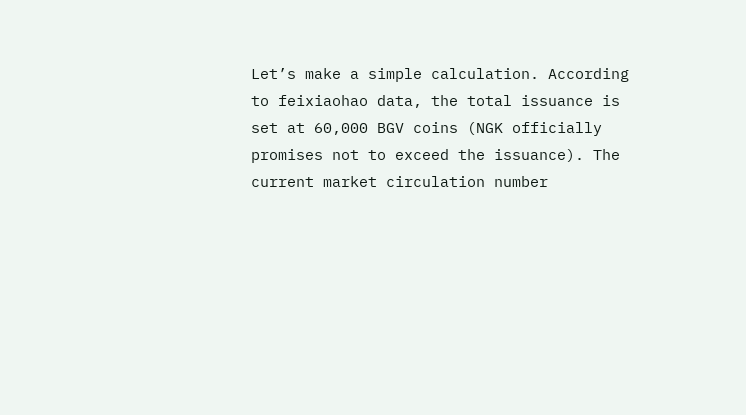Let’s make a simple calculation. According to feixiaohao data, the total issuance is set at 60,000 BGV coins (NGK officially promises not to exceed the issuance). The current market circulation number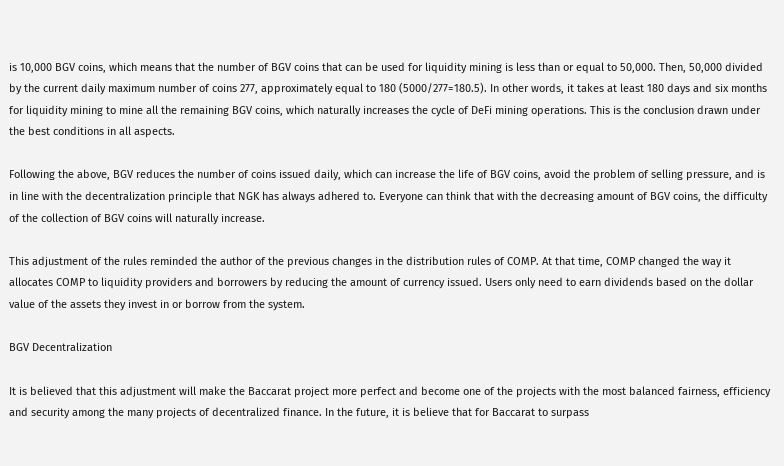is 10,000 BGV coins, which means that the number of BGV coins that can be used for liquidity mining is less than or equal to 50,000. Then, 50,000 divided by the current daily maximum number of coins 277, approximately equal to 180 (5000/277=180.5). In other words, it takes at least 180 days and six months for liquidity mining to mine all the remaining BGV coins, which naturally increases the cycle of DeFi mining operations. This is the conclusion drawn under the best conditions in all aspects.

Following the above, BGV reduces the number of coins issued daily, which can increase the life of BGV coins, avoid the problem of selling pressure, and is in line with the decentralization principle that NGK has always adhered to. Everyone can think that with the decreasing amount of BGV coins, the difficulty of the collection of BGV coins will naturally increase.

This adjustment of the rules reminded the author of the previous changes in the distribution rules of COMP. At that time, COMP changed the way it allocates COMP to liquidity providers and borrowers by reducing the amount of currency issued. Users only need to earn dividends based on the dollar value of the assets they invest in or borrow from the system.

BGV Decentralization

It is believed that this adjustment will make the Baccarat project more perfect and become one of the projects with the most balanced fairness, efficiency and security among the many projects of decentralized finance. In the future, it is believe that for Baccarat to surpass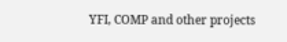YFI, COMP and other projects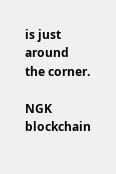is just around the corner.

NGK blockchain